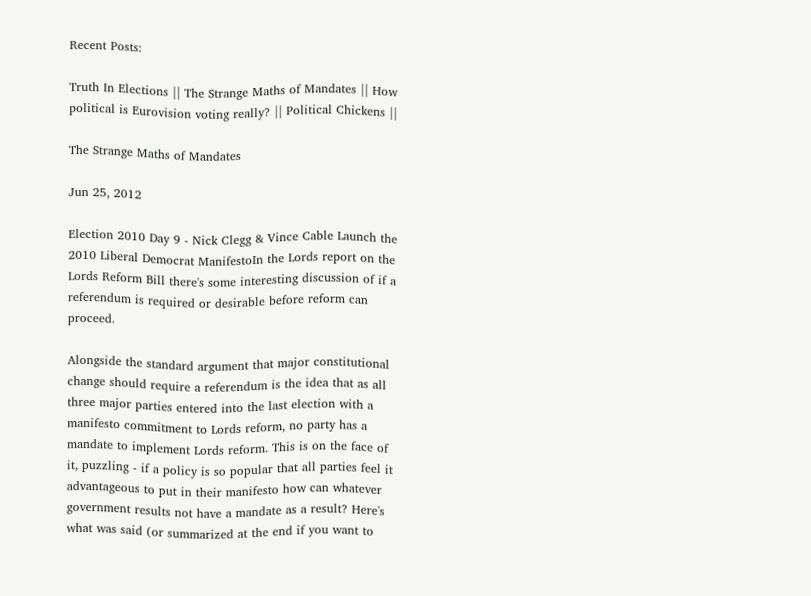Recent Posts:

Truth In Elections || The Strange Maths of Mandates || How political is Eurovision voting really? || Political Chickens ||

The Strange Maths of Mandates

Jun 25, 2012

Election 2010 Day 9 - Nick Clegg & Vince Cable Launch the 2010 Liberal Democrat ManifestoIn the Lords report on the Lords Reform Bill there's some interesting discussion of if a referendum is required or desirable before reform can proceed.

Alongside the standard argument that major constitutional change should require a referendum is the idea that as all three major parties entered into the last election with a manifesto commitment to Lords reform, no party has a mandate to implement Lords reform. This is on the face of it, puzzling - if a policy is so popular that all parties feel it advantageous to put in their manifesto how can whatever government results not have a mandate as a result? Here's what was said (or summarized at the end if you want to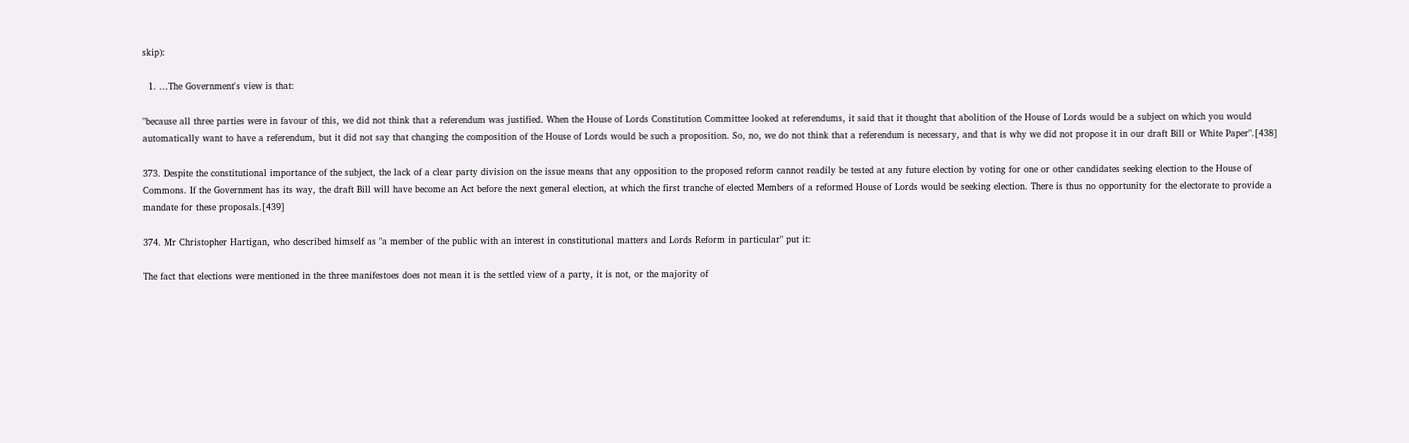skip):

  1. ...The Government's view is that:

"because all three parties were in favour of this, we did not think that a referendum was justified. When the House of Lords Constitution Committee looked at referendums, it said that it thought that abolition of the House of Lords would be a subject on which you would automatically want to have a referendum, but it did not say that changing the composition of the House of Lords would be such a proposition. So, no, we do not think that a referendum is necessary, and that is why we did not propose it in our draft Bill or White Paper".[438]

373. Despite the constitutional importance of the subject, the lack of a clear party division on the issue means that any opposition to the proposed reform cannot readily be tested at any future election by voting for one or other candidates seeking election to the House of Commons. If the Government has its way, the draft Bill will have become an Act before the next general election, at which the first tranche of elected Members of a reformed House of Lords would be seeking election. There is thus no opportunity for the electorate to provide a mandate for these proposals.[439]

374. Mr Christopher Hartigan, who described himself as "a member of the public with an interest in constitutional matters and Lords Reform in particular" put it:

The fact that elections were mentioned in the three manifestoes does not mean it is the settled view of a party, it is not, or the majority of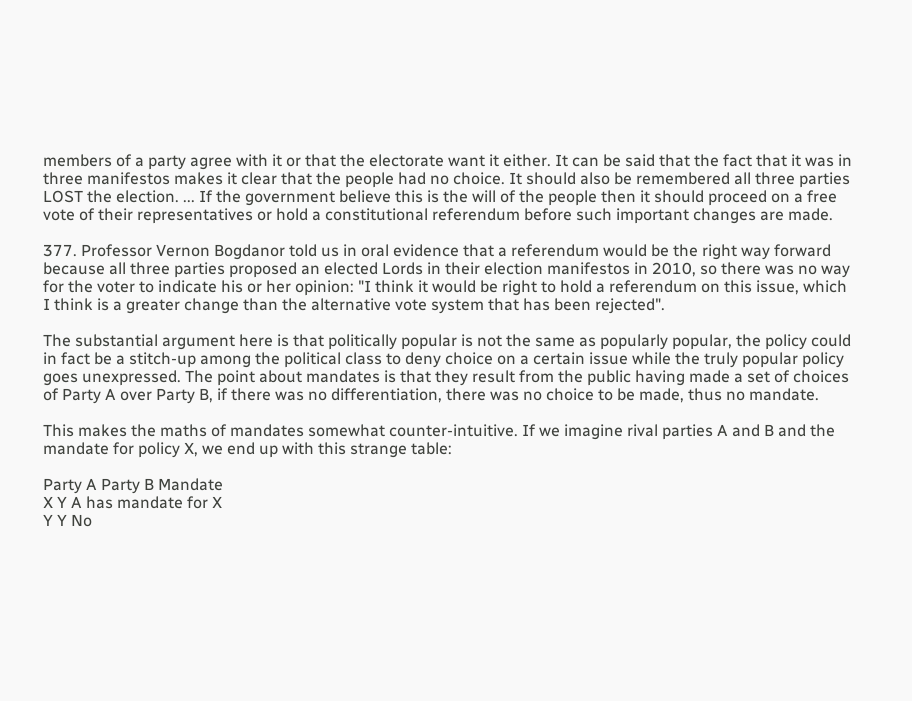members of a party agree with it or that the electorate want it either. It can be said that the fact that it was in three manifestos makes it clear that the people had no choice. It should also be remembered all three parties LOST the election. ... If the government believe this is the will of the people then it should proceed on a free vote of their representatives or hold a constitutional referendum before such important changes are made.

377. Professor Vernon Bogdanor told us in oral evidence that a referendum would be the right way forward because all three parties proposed an elected Lords in their election manifestos in 2010, so there was no way for the voter to indicate his or her opinion: "I think it would be right to hold a referendum on this issue, which I think is a greater change than the alternative vote system that has been rejected".

The substantial argument here is that politically popular is not the same as popularly popular, the policy could in fact be a stitch-up among the political class to deny choice on a certain issue while the truly popular policy goes unexpressed. The point about mandates is that they result from the public having made a set of choices of Party A over Party B, if there was no differentiation, there was no choice to be made, thus no mandate.

This makes the maths of mandates somewhat counter-intuitive. If we imagine rival parties A and B and the mandate for policy X, we end up with this strange table:

Party A Party B Mandate
X Y A has mandate for X
Y Y No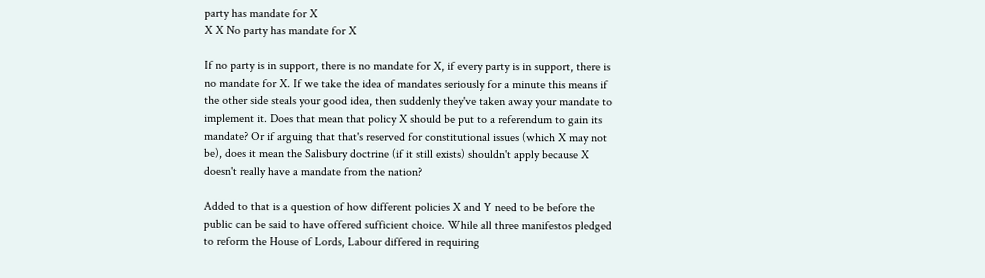party has mandate for X
X X No party has mandate for X

If no party is in support, there is no mandate for X, if every party is in support, there is no mandate for X. If we take the idea of mandates seriously for a minute this means if the other side steals your good idea, then suddenly they've taken away your mandate to implement it. Does that mean that policy X should be put to a referendum to gain its mandate? Or if arguing that that's reserved for constitutional issues (which X may not be), does it mean the Salisbury doctrine (if it still exists) shouldn't apply because X doesn't really have a mandate from the nation?

Added to that is a question of how different policies X and Y need to be before the public can be said to have offered sufficient choice. While all three manifestos pledged to reform the House of Lords, Labour differed in requiring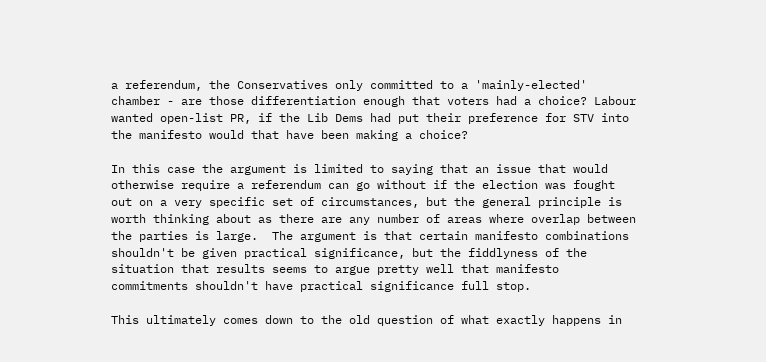a referendum, the Conservatives only committed to a 'mainly-elected' chamber - are those differentiation enough that voters had a choice? Labour wanted open-list PR, if the Lib Dems had put their preference for STV into the manifesto would that have been making a choice?

In this case the argument is limited to saying that an issue that would otherwise require a referendum can go without if the election was fought out on a very specific set of circumstances, but the general principle is worth thinking about as there are any number of areas where overlap between the parties is large.  The argument is that certain manifesto combinations shouldn't be given practical significance, but the fiddlyness of the situation that results seems to argue pretty well that manifesto commitments shouldn't have practical significance full stop.

This ultimately comes down to the old question of what exactly happens in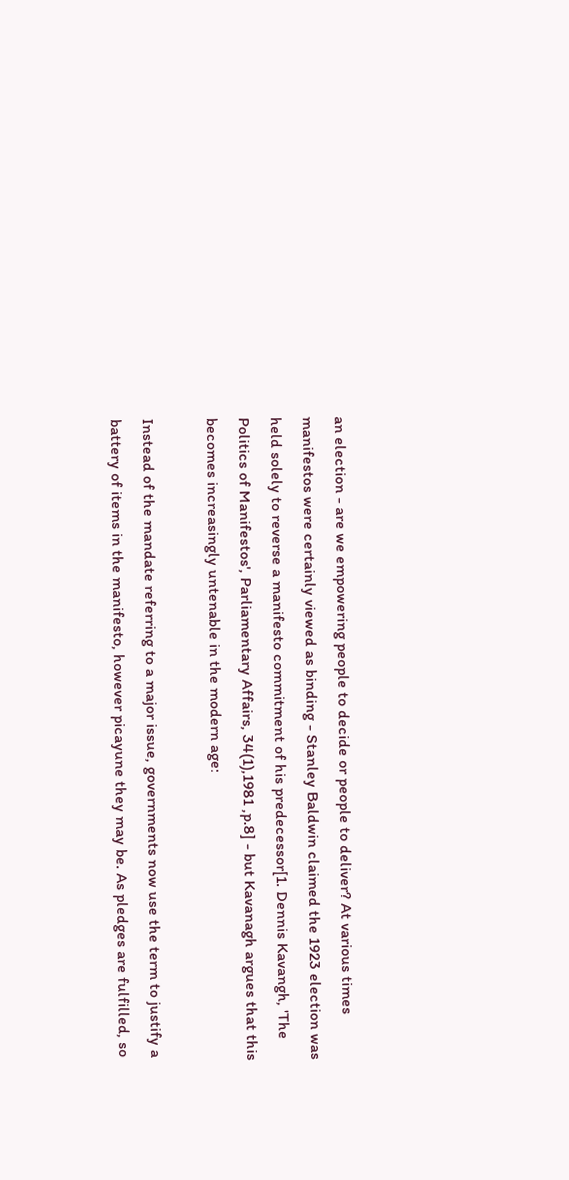an election - are we empowering people to decide or people to deliver? At various times manifestos were certainly viewed as binding - Stanley Baldwin claimed the 1923 election was held solely to reverse a manifesto commitment of his predecessor[1. Dennis Kavangh, 'The Politics of Manifestos', Parliamentary Affairs, 34(1),1981 ,p.8] - but Kavanagh argues that this becomes increasingly untenable in the modern age:

Instead of the mandate referring to a major issue, governments now use the term to justify a battery of items in the manifesto, however picayune they may be. As pledges are fulfilled, so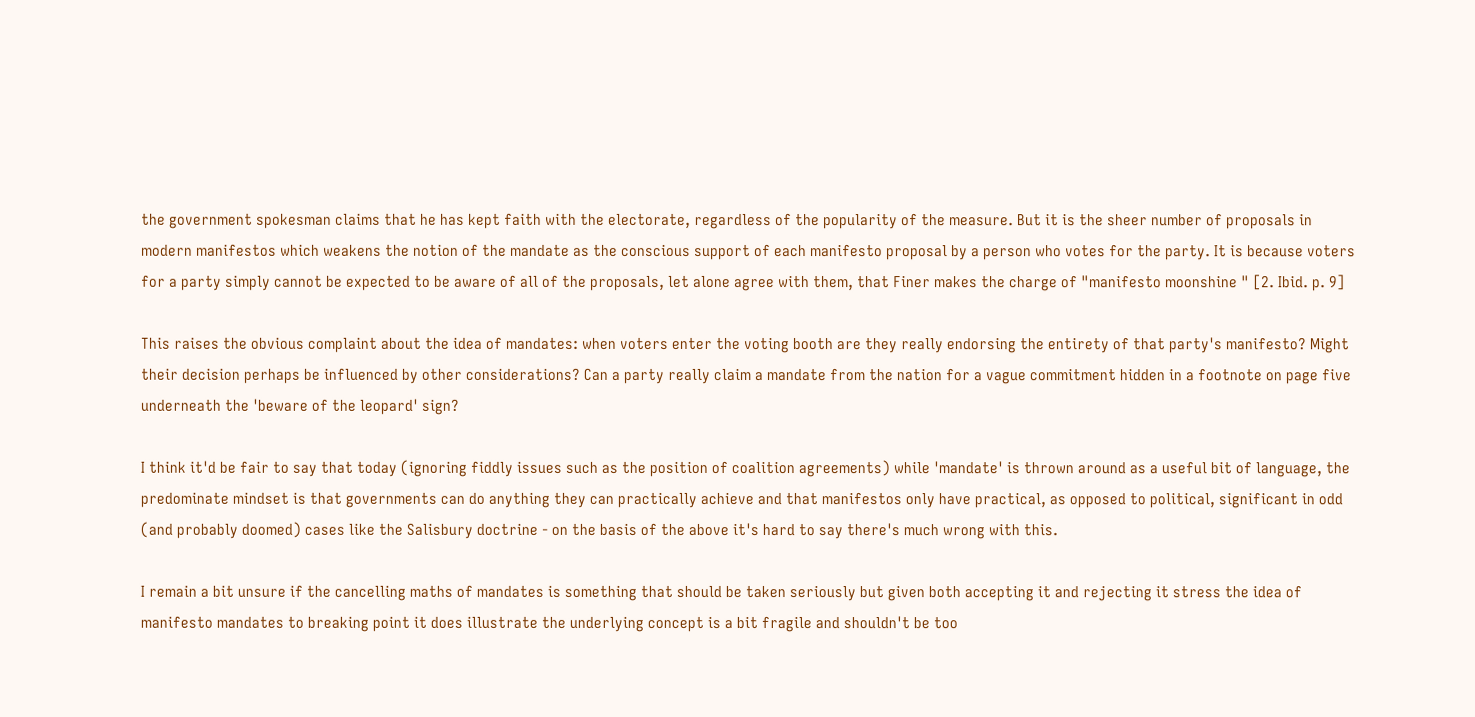the government spokesman claims that he has kept faith with the electorate, regardless of the popularity of the measure. But it is the sheer number of proposals in modern manifestos which weakens the notion of the mandate as the conscious support of each manifesto proposal by a person who votes for the party. It is because voters for a party simply cannot be expected to be aware of all of the proposals, let alone agree with them, that Finer makes the charge of "manifesto moonshine " [2. Ibid. p. 9]

This raises the obvious complaint about the idea of mandates: when voters enter the voting booth are they really endorsing the entirety of that party's manifesto? Might their decision perhaps be influenced by other considerations? Can a party really claim a mandate from the nation for a vague commitment hidden in a footnote on page five underneath the 'beware of the leopard' sign?

I think it'd be fair to say that today (ignoring fiddly issues such as the position of coalition agreements) while 'mandate' is thrown around as a useful bit of language, the predominate mindset is that governments can do anything they can practically achieve and that manifestos only have practical, as opposed to political, significant in odd (and probably doomed) cases like the Salisbury doctrine - on the basis of the above it's hard to say there's much wrong with this.

I remain a bit unsure if the cancelling maths of mandates is something that should be taken seriously but given both accepting it and rejecting it stress the idea of manifesto mandates to breaking point it does illustrate the underlying concept is a bit fragile and shouldn't be too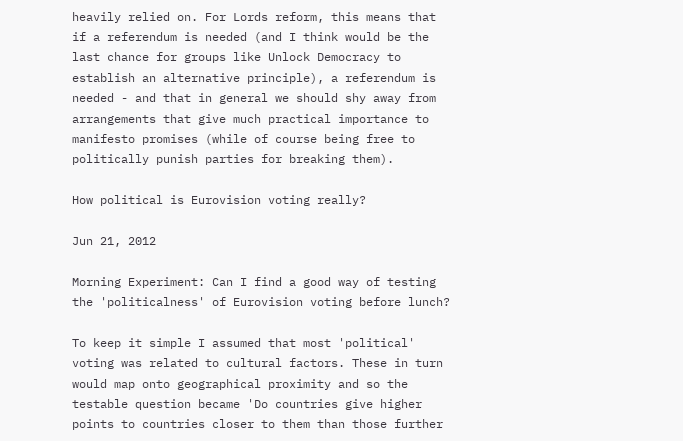heavily relied on. For Lords reform, this means that if a referendum is needed (and I think would be the last chance for groups like Unlock Democracy to establish an alternative principle), a referendum is needed - and that in general we should shy away from arrangements that give much practical importance to manifesto promises (while of course being free to politically punish parties for breaking them).

How political is Eurovision voting really?

Jun 21, 2012

Morning Experiment: Can I find a good way of testing the 'politicalness' of Eurovision voting before lunch?

To keep it simple I assumed that most 'political' voting was related to cultural factors. These in turn would map onto geographical proximity and so the testable question became 'Do countries give higher points to countries closer to them than those further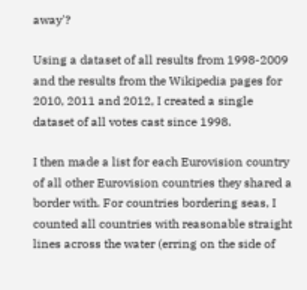away'?

Using a dataset of all results from 1998-2009 and the results from the Wikipedia pages for 2010, 2011 and 2012, I created a single dataset of all votes cast since 1998.

I then made a list for each Eurovision country of all other Eurovision countries they shared a border with. For countries bordering seas, I counted all countries with reasonable straight lines across the water (erring on the side of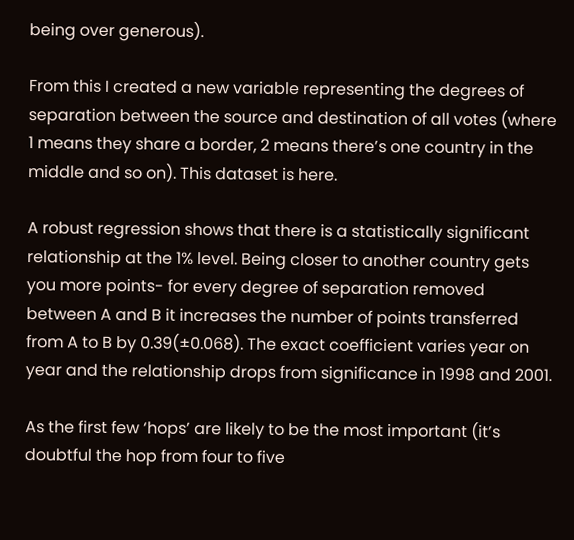being over generous).

From this I created a new variable representing the degrees of separation between the source and destination of all votes (where 1 means they share a border, 2 means there’s one country in the middle and so on). This dataset is here.

A robust regression shows that there is a statistically significant relationship at the 1% level. Being closer to another country gets you more points- for every degree of separation removed between A and B it increases the number of points transferred from A to B by 0.39(±0.068). The exact coefficient varies year on year and the relationship drops from significance in 1998 and 2001.

As the first few ‘hops’ are likely to be the most important (it’s doubtful the hop from four to five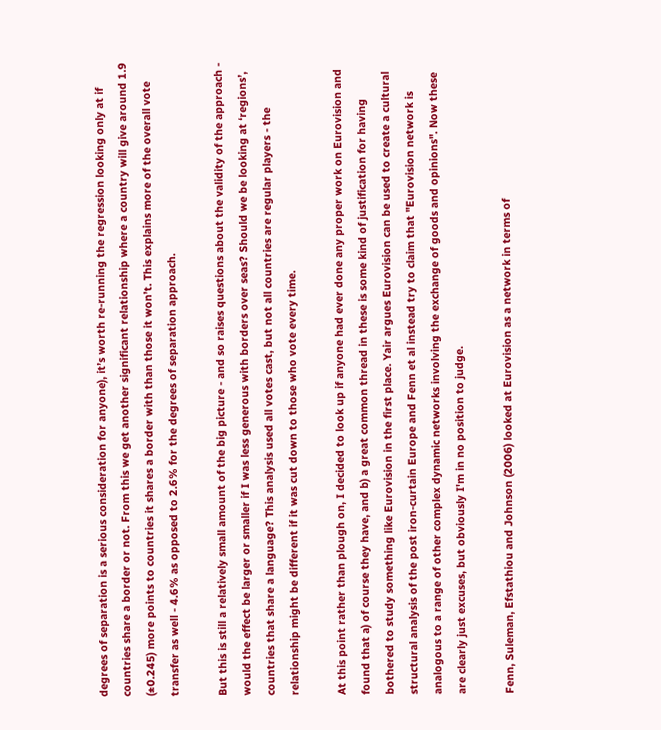degrees of separation is a serious consideration for anyone), it’s worth re-running the regression looking only at if countries share a border or not. From this we get another significant relationship where a country will give around 1.9 (±0.245) more points to countries it shares a border with than those it won’t. This explains more of the overall vote transfer as well - 4.6% as opposed to 2.6% for the degrees of separation approach.

But this is still a relatively small amount of the big picture - and so raises questions about the validity of the approach - would the effect be larger or smaller if I was less generous with borders over seas? Should we be looking at ‘regions’, countries that share a language? This analysis used all votes cast, but not all countries are regular players - the relationship might be different if it was cut down to those who vote every time.

At this point rather than plough on, I decided to look up if anyone had ever done any proper work on Eurovision and found that a) of course they have, and b) a great common thread in these is some kind of justification for having bothered to study something like Eurovision in the first place. Yair argues Eurovision can be used to create a cultural structural analysis of the post iron-curtain Europe and Fenn et al instead try to claim that "Eurovision network is analogous to a range of other complex dynamic networks involving the exchange of goods and opinions". Now these are clearly just excuses, but obviously I'm in no position to judge.

Fenn, Suleman, Efstathiou and Johnson (2006) looked at Eurovision as a network in terms of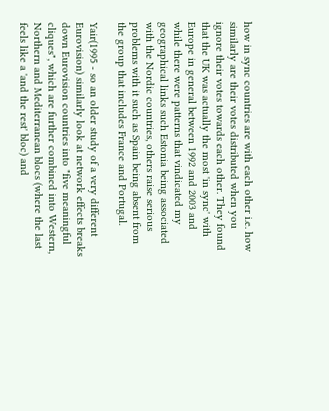how in sync countries are with each other i.e. how similarly are their votes distributed when you ignore their votes towards each other. They found that the UK was actually the most 'in sync' with Europe in general between 1992 and 2003 and while there were patterns that vindicated my geographical links such Estonia being associated with the Nordic countries, others raise serious problems with it such as Spain being absent from the group that includes France and Portugal.

Yair(1995 - so an older study of a very different Eurovision) similarly look at network effects breaks down Eurovision countries into "five meaningful cliques", which are further combined into Western, Northern and Mediterranean blocs (where the last feels like a 'and the rest' bloc) and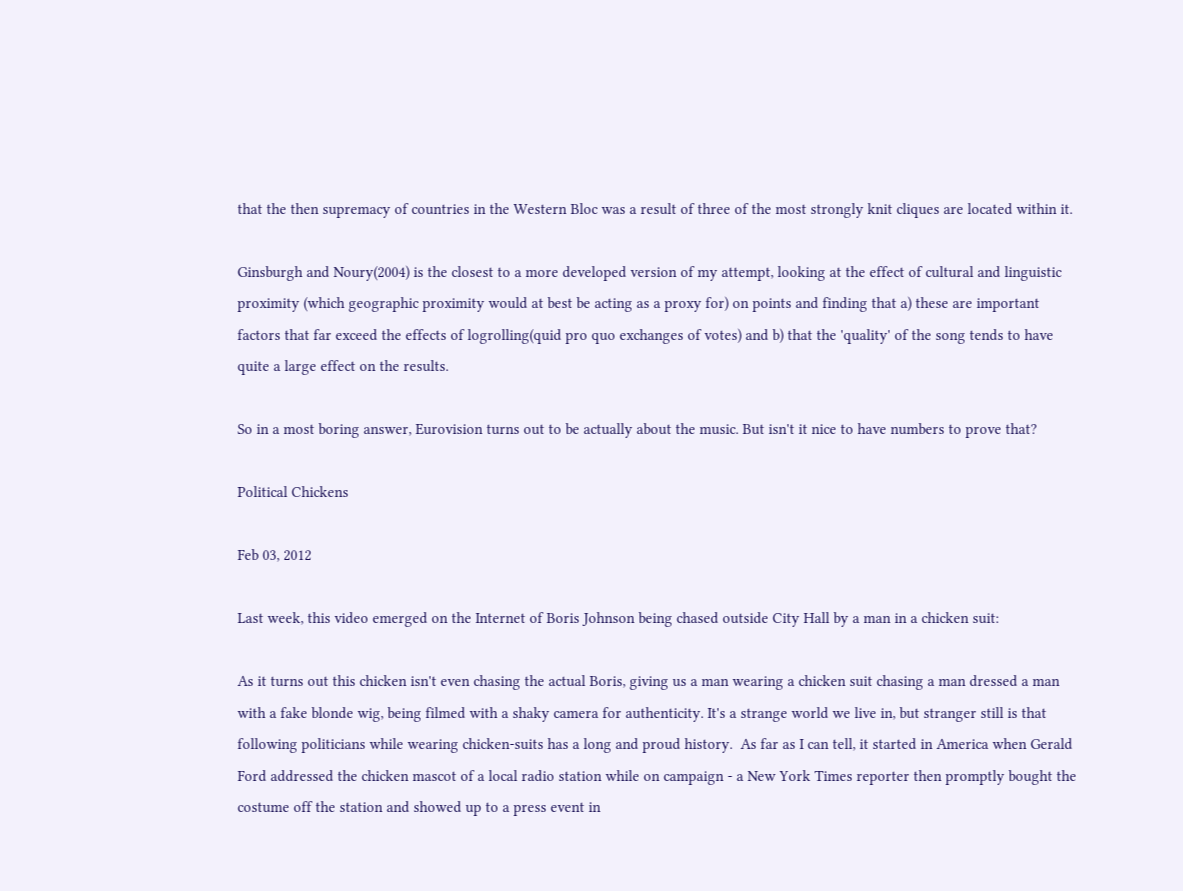that the then supremacy of countries in the Western Bloc was a result of three of the most strongly knit cliques are located within it.

Ginsburgh and Noury(2004) is the closest to a more developed version of my attempt, looking at the effect of cultural and linguistic proximity (which geographic proximity would at best be acting as a proxy for) on points and finding that a) these are important factors that far exceed the effects of logrolling(quid pro quo exchanges of votes) and b) that the 'quality' of the song tends to have quite a large effect on the results.

So in a most boring answer, Eurovision turns out to be actually about the music. But isn't it nice to have numbers to prove that?

Political Chickens

Feb 03, 2012

Last week, this video emerged on the Internet of Boris Johnson being chased outside City Hall by a man in a chicken suit:

As it turns out this chicken isn't even chasing the actual Boris, giving us a man wearing a chicken suit chasing a man dressed a man with a fake blonde wig, being filmed with a shaky camera for authenticity. It's a strange world we live in, but stranger still is that following politicians while wearing chicken-suits has a long and proud history.  As far as I can tell, it started in America when Gerald Ford addressed the chicken mascot of a local radio station while on campaign - a New York Times reporter then promptly bought the costume off the station and showed up to a press event in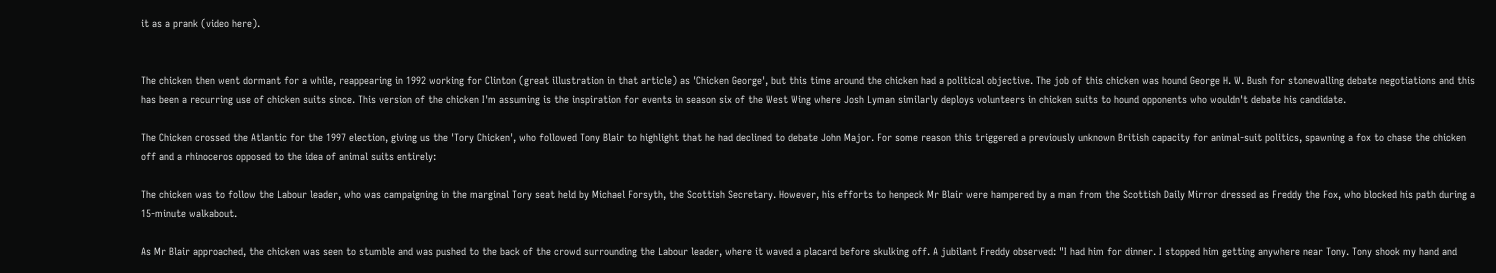it as a prank (video here).


The chicken then went dormant for a while, reappearing in 1992 working for Clinton (great illustration in that article) as 'Chicken George', but this time around the chicken had a political objective. The job of this chicken was hound George H. W. Bush for stonewalling debate negotiations and this has been a recurring use of chicken suits since. This version of the chicken I'm assuming is the inspiration for events in season six of the West Wing where Josh Lyman similarly deploys volunteers in chicken suits to hound opponents who wouldn't debate his candidate.

The Chicken crossed the Atlantic for the 1997 election, giving us the 'Tory Chicken', who followed Tony Blair to highlight that he had declined to debate John Major. For some reason this triggered a previously unknown British capacity for animal-suit politics, spawning a fox to chase the chicken off and a rhinoceros opposed to the idea of animal suits entirely:

The chicken was to follow the Labour leader, who was campaigning in the marginal Tory seat held by Michael Forsyth, the Scottish Secretary. However, his efforts to henpeck Mr Blair were hampered by a man from the Scottish Daily Mirror dressed as Freddy the Fox, who blocked his path during a 15-minute walkabout.

As Mr Blair approached, the chicken was seen to stumble and was pushed to the back of the crowd surrounding the Labour leader, where it waved a placard before skulking off. A jubilant Freddy observed: "I had him for dinner. I stopped him getting anywhere near Tony. Tony shook my hand and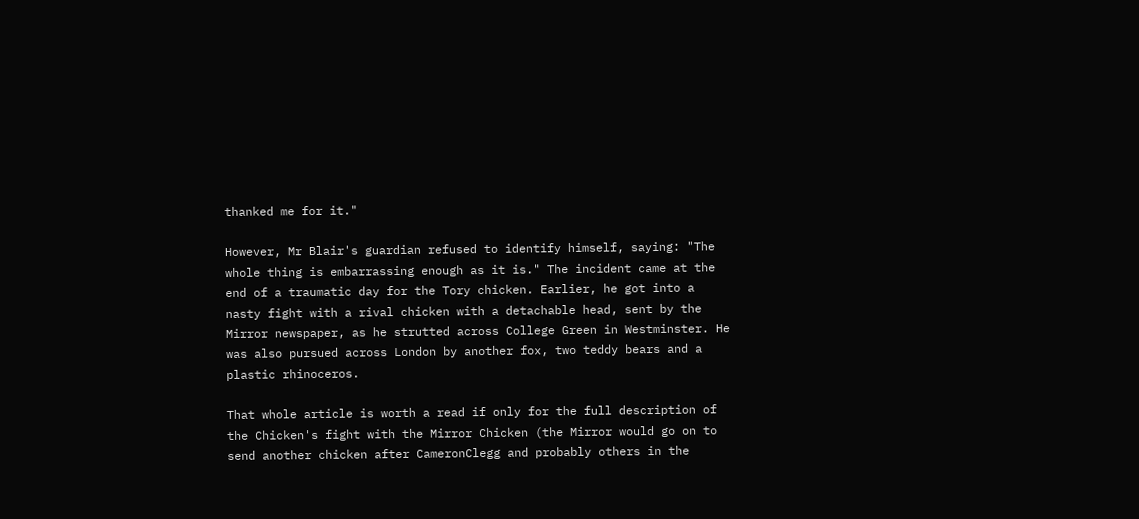thanked me for it."

However, Mr Blair's guardian refused to identify himself, saying: "The whole thing is embarrassing enough as it is." The incident came at the end of a traumatic day for the Tory chicken. Earlier, he got into a nasty fight with a rival chicken with a detachable head, sent by the Mirror newspaper, as he strutted across College Green in Westminster. He was also pursued across London by another fox, two teddy bears and a plastic rhinoceros.

That whole article is worth a read if only for the full description of the Chicken's fight with the Mirror Chicken (the Mirror would go on to send another chicken after CameronClegg and probably others in the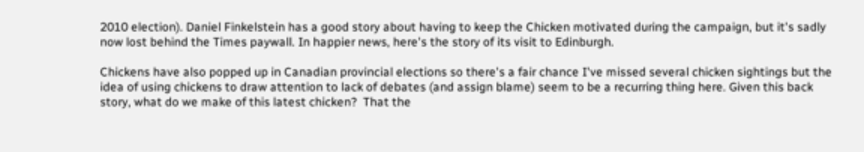2010 election). Daniel Finkelstein has a good story about having to keep the Chicken motivated during the campaign, but it's sadly now lost behind the Times paywall. In happier news, here's the story of its visit to Edinburgh.

Chickens have also popped up in Canadian provincial elections so there's a fair chance I've missed several chicken sightings but the idea of using chickens to draw attention to lack of debates (and assign blame) seem to be a recurring thing here. Given this back story, what do we make of this latest chicken?  That the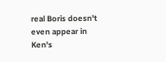real Boris doesn't even appear in Ken's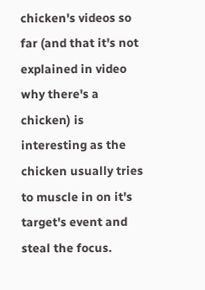chicken's videos so far (and that it's not explained in video why there's a chicken) is interesting as the chicken usually tries to muscle in on it's target's event and steal the focus.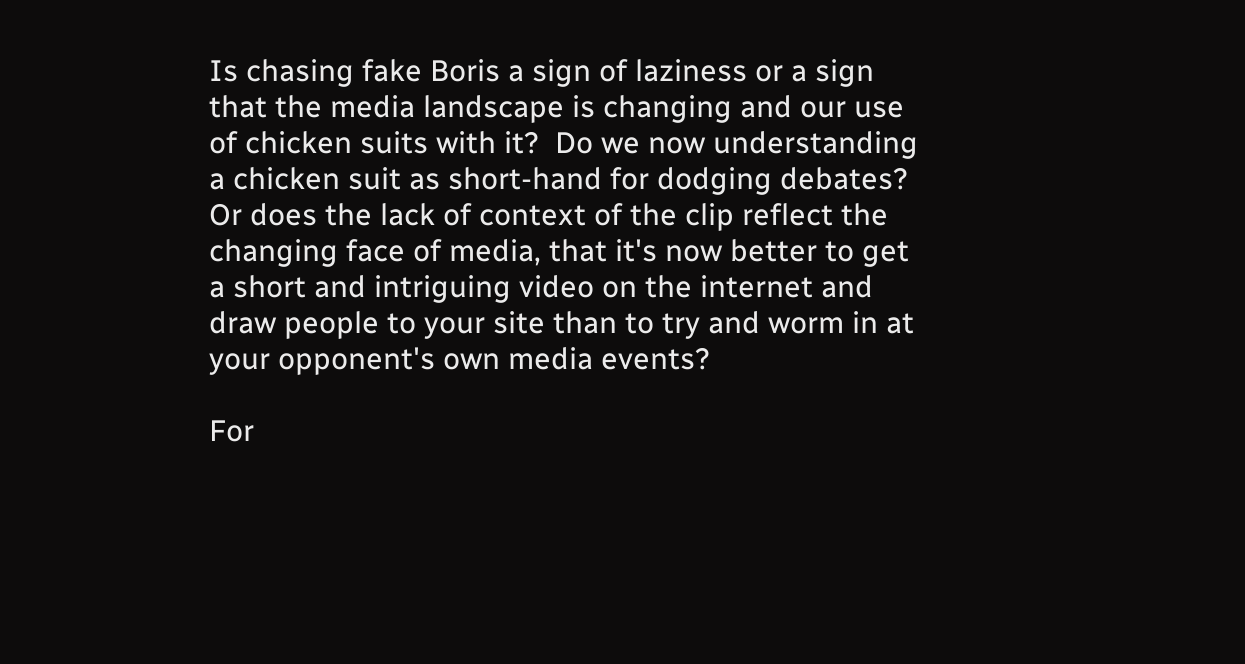Is chasing fake Boris a sign of laziness or a sign that the media landscape is changing and our use of chicken suits with it?  Do we now understanding a chicken suit as short-hand for dodging debates? Or does the lack of context of the clip reflect the changing face of media, that it's now better to get a short and intriguing video on the internet and draw people to your site than to try and worm in at your opponent's own media events?

For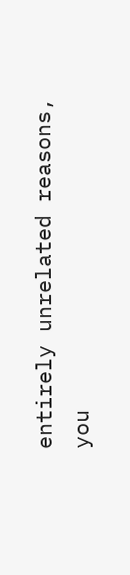entirely unrelated reasons, you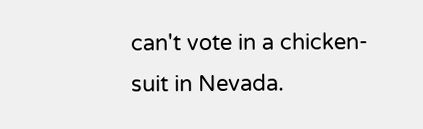can't vote in a chicken-suit in Nevada.